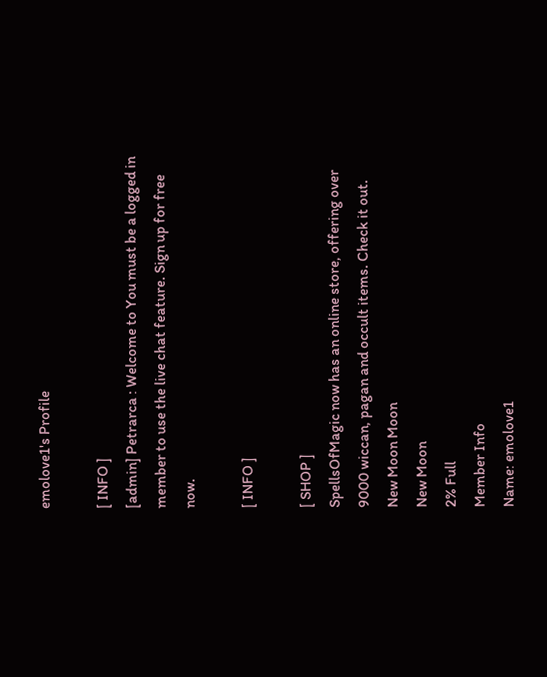emolove1's Profile

[ INFO ]
[admin] Petrarca : Welcome to You must be a logged in member to use the live chat feature. Sign up for free now.

[ INFO ]

[ SHOP ]
SpellsOfMagic now has an online store, offering over 9000 wiccan, pagan and occult items. Check it out.
New Moon Moon
New Moon
2% Full
Member Info
Name: emolove1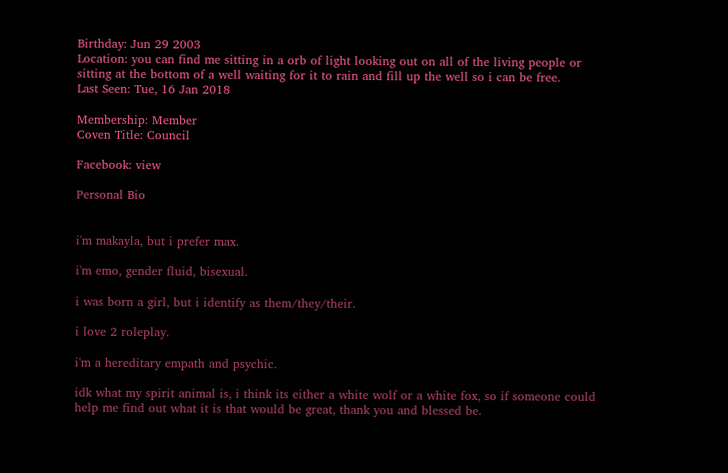Birthday: Jun 29 2003
Location: you can find me sitting in a orb of light looking out on all of the living people or sitting at the bottom of a well waiting for it to rain and fill up the well so i can be free.
Last Seen: Tue, 16 Jan 2018

Membership: Member
Coven Title: Council

Facebook: view

Personal Bio


i'm makayla, but i prefer max.

i'm emo, gender fluid, bisexual.

i was born a girl, but i identify as them/they/their.

i love 2 roleplay.

i'm a hereditary empath and psychic.

idk what my spirit animal is, i think its either a white wolf or a white fox, so if someone could help me find out what it is that would be great, thank you and blessed be.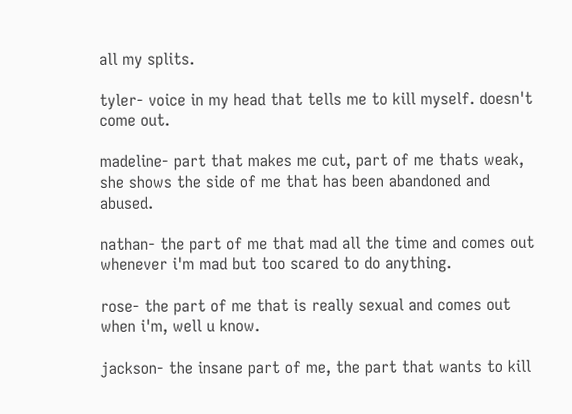all my splits.

tyler- voice in my head that tells me to kill myself. doesn't come out.

madeline- part that makes me cut, part of me thats weak, she shows the side of me that has been abandoned and abused.

nathan- the part of me that mad all the time and comes out whenever i'm mad but too scared to do anything.

rose- the part of me that is really sexual and comes out when i'm, well u know.

jackson- the insane part of me, the part that wants to kill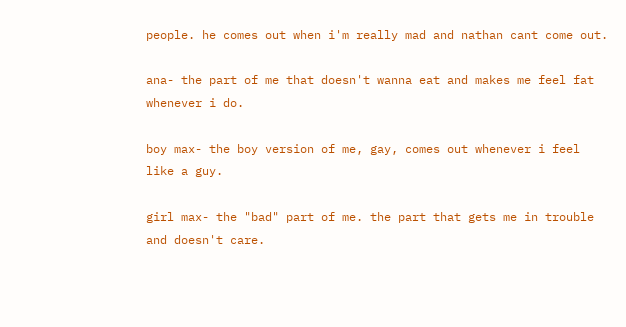people. he comes out when i'm really mad and nathan cant come out.

ana- the part of me that doesn't wanna eat and makes me feel fat whenever i do.

boy max- the boy version of me, gay, comes out whenever i feel like a guy.

girl max- the "bad" part of me. the part that gets me in trouble and doesn't care.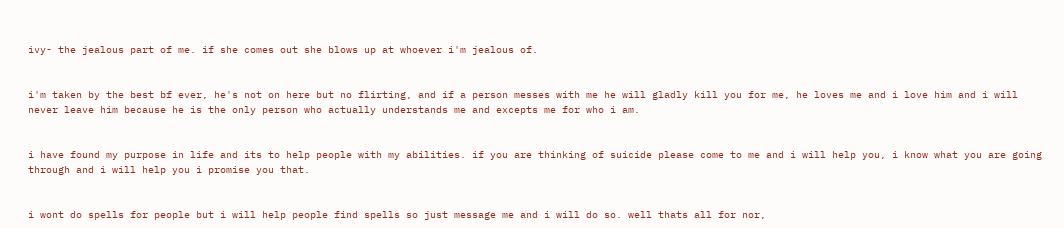ivy- the jealous part of me. if she comes out she blows up at whoever i'm jealous of.


i'm taken by the best bf ever, he's not on here but no flirting, and if a person messes with me he will gladly kill you for me, he loves me and i love him and i will never leave him because he is the only person who actually understands me and excepts me for who i am.


i have found my purpose in life and its to help people with my abilities. if you are thinking of suicide please come to me and i will help you, i know what you are going through and i will help you i promise you that.


i wont do spells for people but i will help people find spells so just message me and i will do so. well thats all for nor,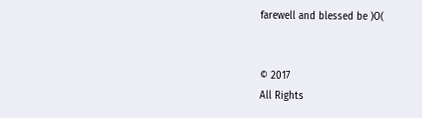farewell and blessed be )O(


© 2017
All Rights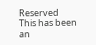Reserved
This has been an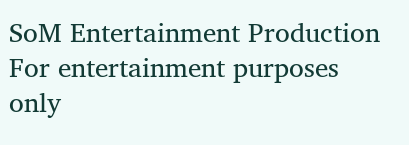SoM Entertainment Production
For entertainment purposes only